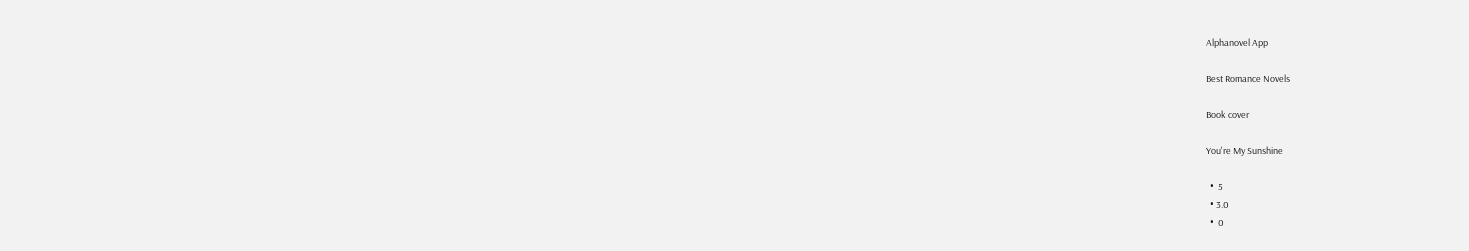Alphanovel App

Best Romance Novels

Book cover

You're My Sunshine

  •  5
  • 3.0
  •  0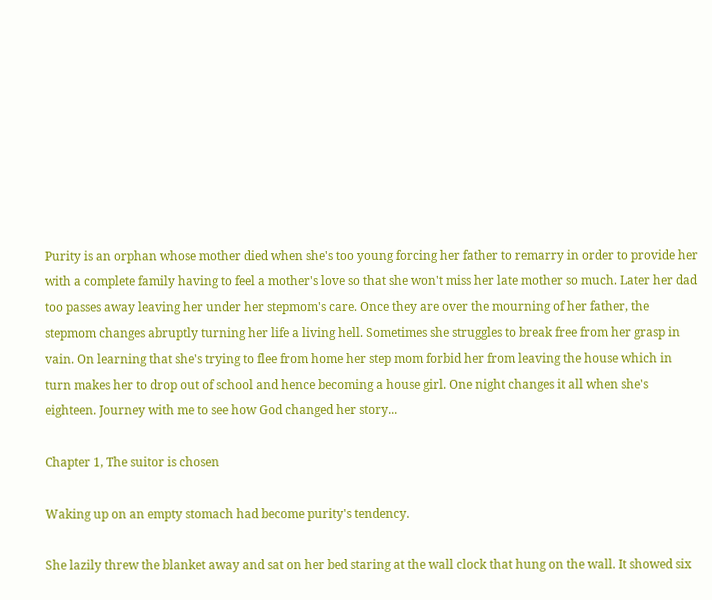Purity is an orphan whose mother died when she's too young forcing her father to remarry in order to provide her with a complete family having to feel a mother's love so that she won't miss her late mother so much. Later her dad too passes away leaving her under her stepmom's care. Once they are over the mourning of her father, the stepmom changes abruptly turning her life a living hell. Sometimes she struggles to break free from her grasp in vain. On learning that she's trying to flee from home her step mom forbid her from leaving the house which in turn makes her to drop out of school and hence becoming a house girl. One night changes it all when she's eighteen. Journey with me to see how God changed her story...

Chapter 1, The suitor is chosen

Waking up on an empty stomach had become purity's tendency.

She lazily threw the blanket away and sat on her bed staring at the wall clock that hung on the wall. It showed six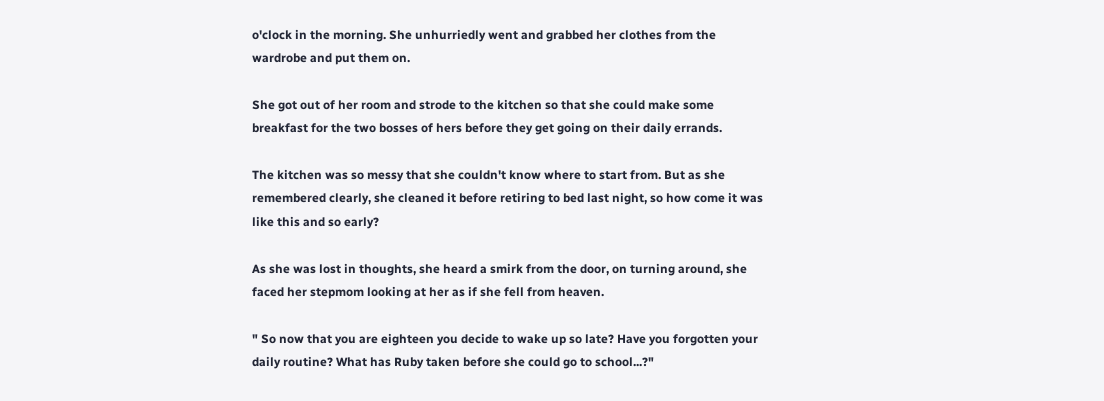o'clock in the morning. She unhurriedly went and grabbed her clothes from the wardrobe and put them on.

She got out of her room and strode to the kitchen so that she could make some breakfast for the two bosses of hers before they get going on their daily errands.

The kitchen was so messy that she couldn't know where to start from. But as she remembered clearly, she cleaned it before retiring to bed last night, so how come it was like this and so early?

As she was lost in thoughts, she heard a smirk from the door, on turning around, she faced her stepmom looking at her as if she fell from heaven.

" So now that you are eighteen you decide to wake up so late? Have you forgotten your daily routine? What has Ruby taken before she could go to school...?"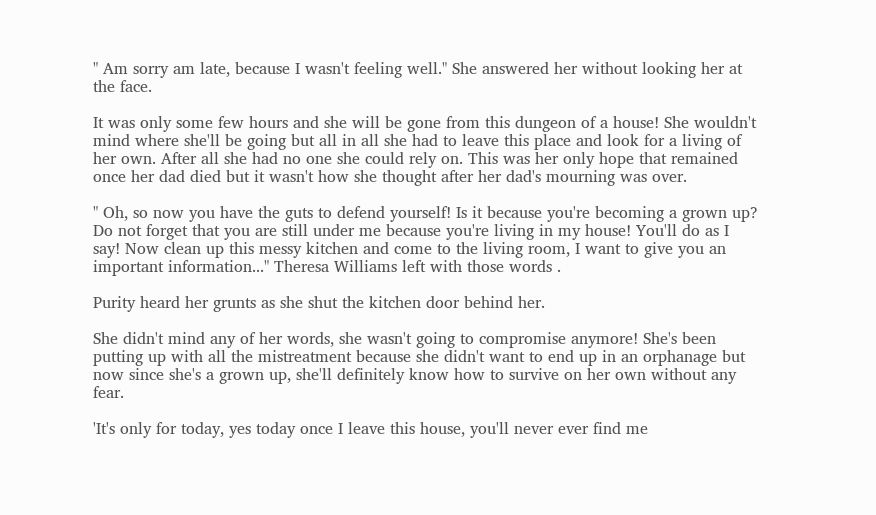" Am sorry am late, because I wasn't feeling well." She answered her without looking her at the face.

It was only some few hours and she will be gone from this dungeon of a house! She wouldn't mind where she'll be going but all in all she had to leave this place and look for a living of her own. After all she had no one she could rely on. This was her only hope that remained once her dad died but it wasn't how she thought after her dad's mourning was over.

" Oh, so now you have the guts to defend yourself! Is it because you're becoming a grown up? Do not forget that you are still under me because you're living in my house! You'll do as I say! Now clean up this messy kitchen and come to the living room, I want to give you an important information..." Theresa Williams left with those words .

Purity heard her grunts as she shut the kitchen door behind her.

She didn't mind any of her words, she wasn't going to compromise anymore! She's been putting up with all the mistreatment because she didn't want to end up in an orphanage but now since she's a grown up, she'll definitely know how to survive on her own without any fear.

'It's only for today, yes today once I leave this house, you'll never ever find me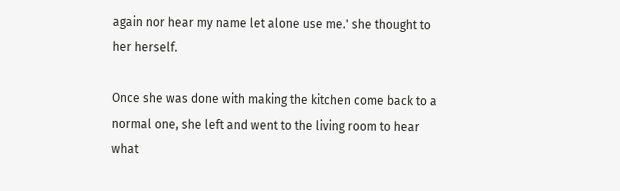again nor hear my name let alone use me.' she thought to her herself.

Once she was done with making the kitchen come back to a normal one, she left and went to the living room to hear what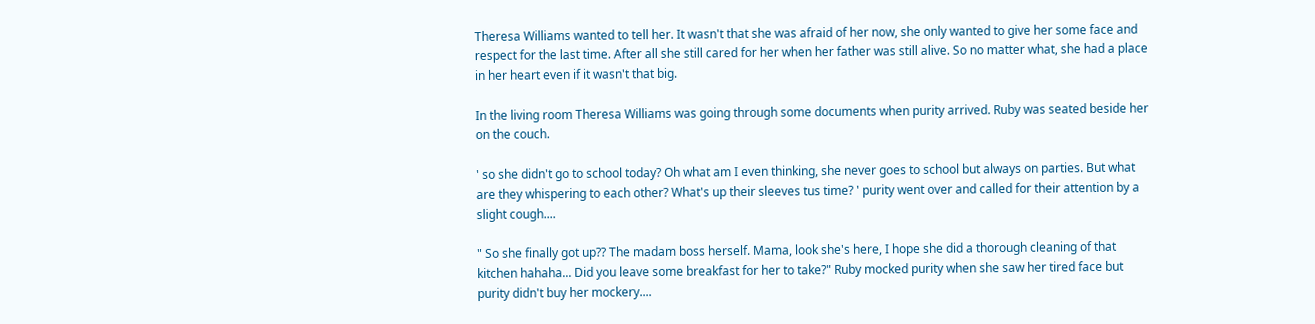Theresa Williams wanted to tell her. It wasn't that she was afraid of her now, she only wanted to give her some face and respect for the last time. After all she still cared for her when her father was still alive. So no matter what, she had a place in her heart even if it wasn't that big.

In the living room Theresa Williams was going through some documents when purity arrived. Ruby was seated beside her on the couch.

' so she didn't go to school today? Oh what am I even thinking, she never goes to school but always on parties. But what are they whispering to each other? What's up their sleeves tus time? ' purity went over and called for their attention by a slight cough....

" So she finally got up?? The madam boss herself. Mama, look she's here, I hope she did a thorough cleaning of that kitchen hahaha... Did you leave some breakfast for her to take?" Ruby mocked purity when she saw her tired face but purity didn't buy her mockery....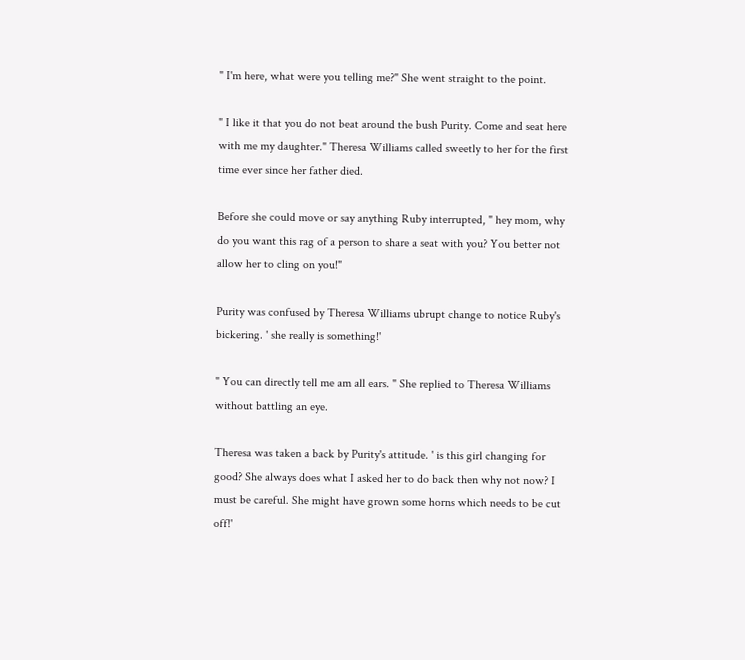" I'm here, what were you telling me?" She went straight to the point.

" I like it that you do not beat around the bush Purity. Come and seat here with me my daughter." Theresa Williams called sweetly to her for the first time ever since her father died.

Before she could move or say anything Ruby interrupted, " hey mom, why do you want this rag of a person to share a seat with you? You better not allow her to cling on you!"

Purity was confused by Theresa Williams ubrupt change to notice Ruby's bickering. ' she really is something!'

" You can directly tell me am all ears. " She replied to Theresa Williams without battling an eye.

Theresa was taken a back by Purity's attitude. ' is this girl changing for good? She always does what I asked her to do back then why not now? I must be careful. She might have grown some horns which needs to be cut off!'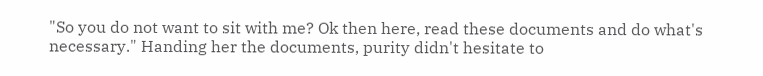"So you do not want to sit with me? Ok then here, read these documents and do what's necessary." Handing her the documents, purity didn't hesitate to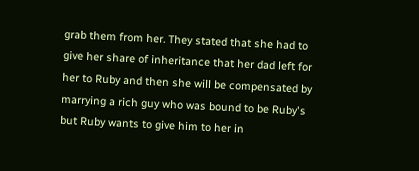grab them from her. They stated that she had to give her share of inheritance that her dad left for her to Ruby and then she will be compensated by marrying a rich guy who was bound to be Ruby's but Ruby wants to give him to her in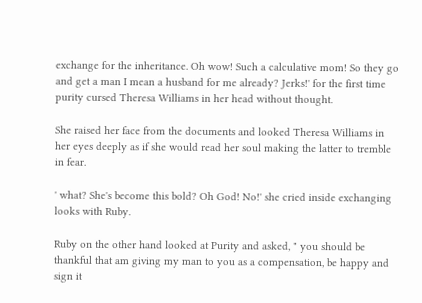exchange for the inheritance. Oh wow! Such a calculative mom! So they go and get a man I mean a husband for me already? Jerks!' for the first time purity cursed Theresa Williams in her head without thought.

She raised her face from the documents and looked Theresa Williams in her eyes deeply as if she would read her soul making the latter to tremble in fear.

' what? She's become this bold? Oh God! No!' she cried inside exchanging looks with Ruby.

Ruby on the other hand looked at Purity and asked, " you should be thankful that am giving my man to you as a compensation, be happy and sign it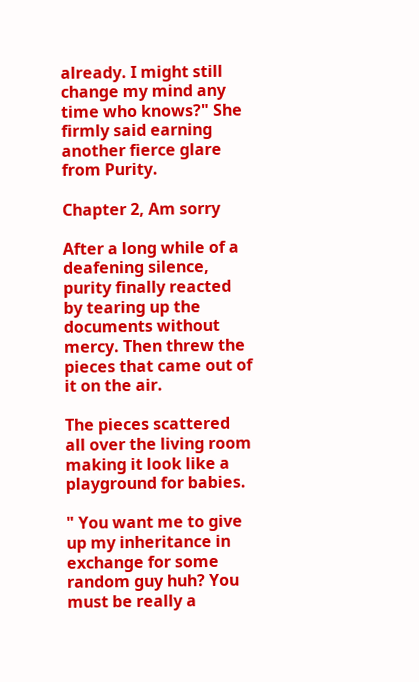already. I might still change my mind any time who knows?" She firmly said earning another fierce glare from Purity.

Chapter 2, Am sorry

After a long while of a deafening silence, purity finally reacted by tearing up the documents without mercy. Then threw the pieces that came out of it on the air.

The pieces scattered all over the living room making it look like a playground for babies.

" You want me to give up my inheritance in exchange for some random guy huh? You must be really a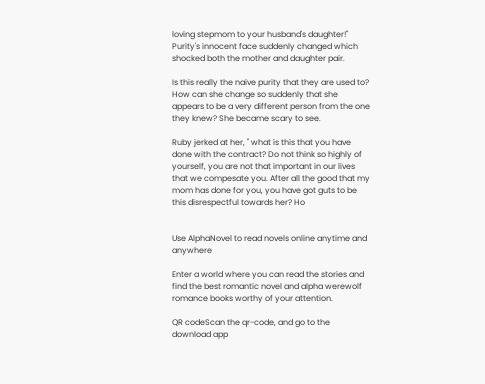loving stepmom to your husband's daughter!" Purity's innocent face suddenly changed which shocked both the mother and daughter pair.

Is this really the naive purity that they are used to? How can she change so suddenly that she appears to be a very different person from the one they knew? She became scary to see.

Ruby jerked at her, " what is this that you have done with the contract? Do not think so highly of yourself, you are not that important in our lives that we compesate you. After all the good that my mom has done for you, you have got guts to be this disrespectful towards her? Ho


Use AlphaNovel to read novels online anytime and anywhere

Enter a world where you can read the stories and find the best romantic novel and alpha werewolf romance books worthy of your attention.

QR codeScan the qr-code, and go to the download app